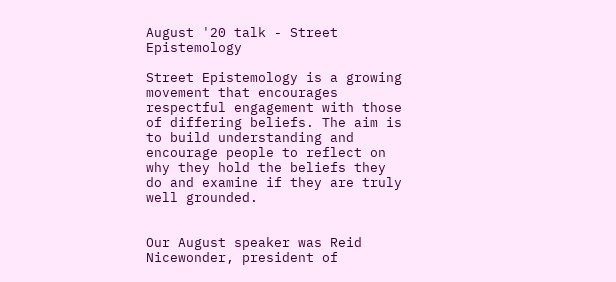August '20 talk - Street Epistemology

Street Epistemology is a growing movement that encourages respectful engagement with those of differing beliefs. The aim is to build understanding and encourage people to reflect on why they hold the beliefs they do and examine if they are truly well grounded.


Our August speaker was Reid Nicewonder, president of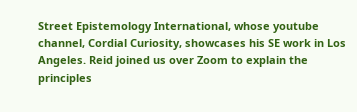Street Epistemology International, whose youtube channel, Cordial Curiosity, showcases his SE work in Los Angeles. Reid joined us over Zoom to explain the principles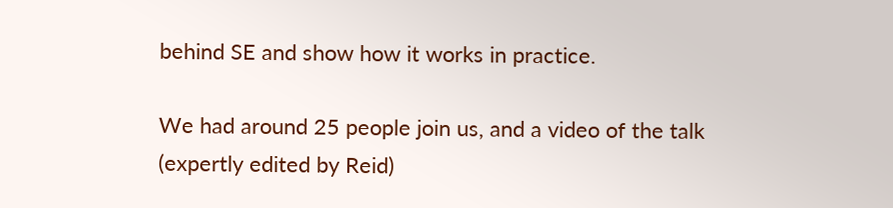behind SE and show how it works in practice.

We had around 25 people join us, and a video of the talk (expertly edited by Reid)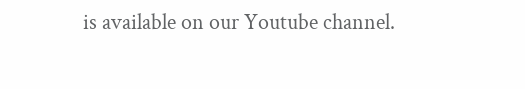is available on our Youtube channel.